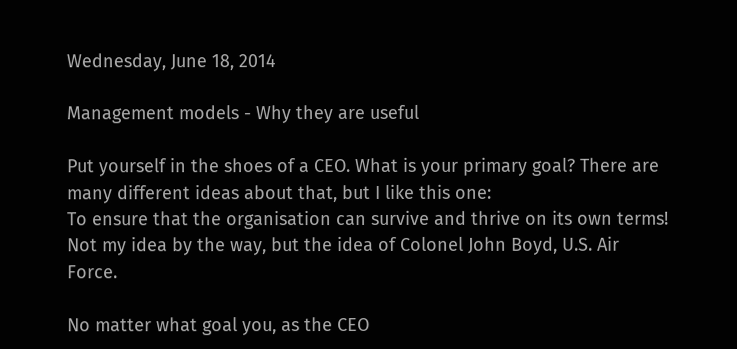Wednesday, June 18, 2014

Management models - Why they are useful

Put yourself in the shoes of a CEO. What is your primary goal? There are many different ideas about that, but I like this one:
To ensure that the organisation can survive and thrive on its own terms!
Not my idea by the way, but the idea of Colonel John Boyd, U.S. Air Force.

No matter what goal you, as the CEO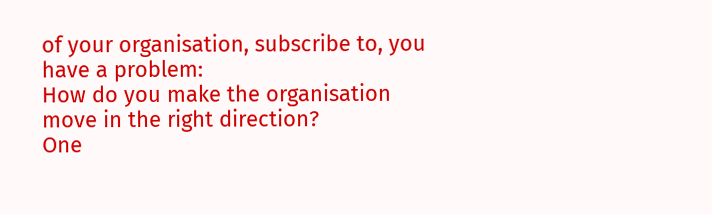of your organisation, subscribe to, you have a problem:
How do you make the organisation move in the right direction?
One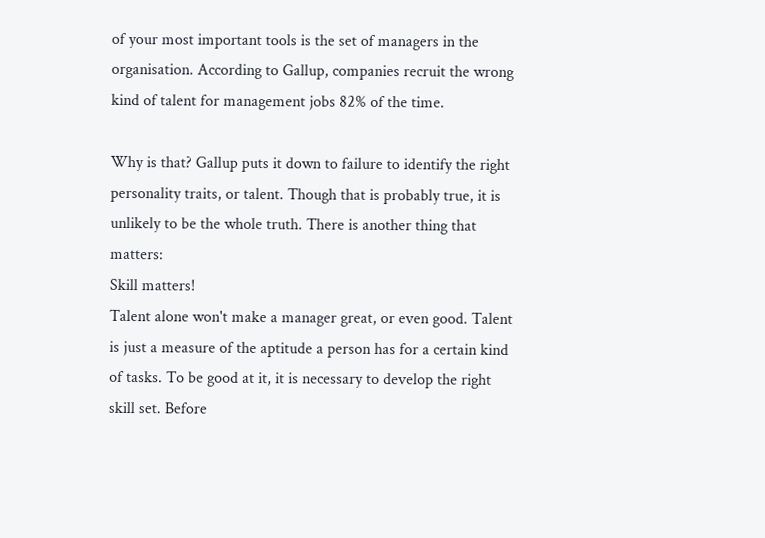of your most important tools is the set of managers in the organisation. According to Gallup, companies recruit the wrong kind of talent for management jobs 82% of the time.

Why is that? Gallup puts it down to failure to identify the right personality traits, or talent. Though that is probably true, it is unlikely to be the whole truth. There is another thing that matters:
Skill matters!
Talent alone won't make a manager great, or even good. Talent is just a measure of the aptitude a person has for a certain kind of tasks. To be good at it, it is necessary to develop the right skill set. Before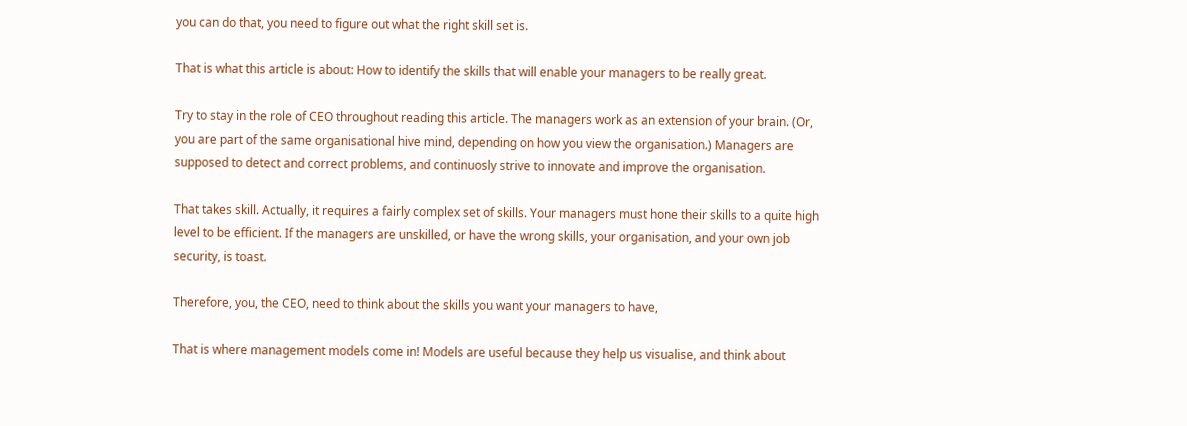you can do that, you need to figure out what the right skill set is.

That is what this article is about: How to identify the skills that will enable your managers to be really great.

Try to stay in the role of CEO throughout reading this article. The managers work as an extension of your brain. (Or, you are part of the same organisational hive mind, depending on how you view the organisation.) Managers are supposed to detect and correct problems, and continuosly strive to innovate and improve the organisation.

That takes skill. Actually, it requires a fairly complex set of skills. Your managers must hone their skills to a quite high level to be efficient. If the managers are unskilled, or have the wrong skills, your organisation, and your own job security, is toast.

Therefore, you, the CEO, need to think about the skills you want your managers to have,

That is where management models come in! Models are useful because they help us visualise, and think about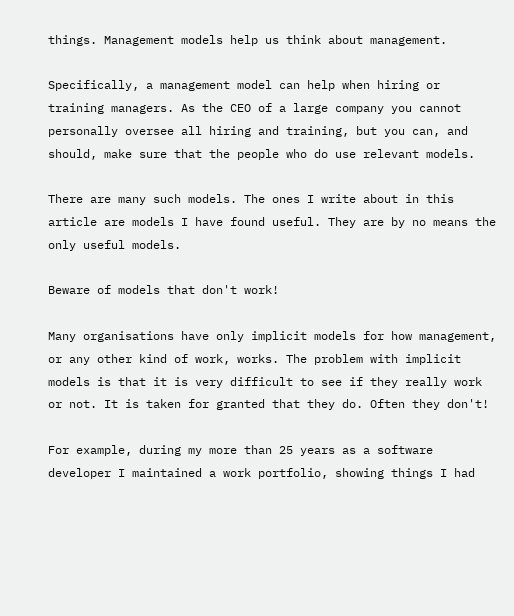things. Management models help us think about management.

Specifically, a management model can help when hiring or training managers. As the CEO of a large company you cannot personally oversee all hiring and training, but you can, and should, make sure that the people who do use relevant models.

There are many such models. The ones I write about in this article are models I have found useful. They are by no means the only useful models.

Beware of models that don't work!

Many organisations have only implicit models for how management, or any other kind of work, works. The problem with implicit models is that it is very difficult to see if they really work or not. It is taken for granted that they do. Often they don't!

For example, during my more than 25 years as a software developer I maintained a work portfolio, showing things I had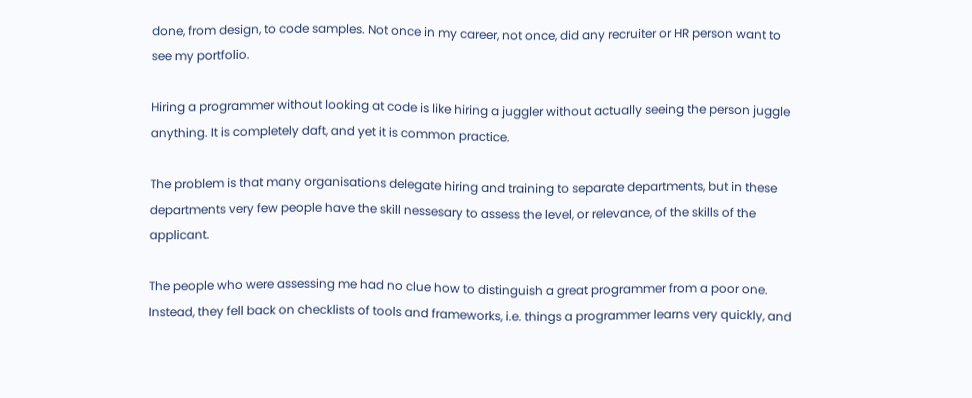done, from design, to code samples. Not once in my career, not once, did any recruiter or HR person want to see my portfolio.

Hiring a programmer without looking at code is like hiring a juggler without actually seeing the person juggle anything. It is completely daft, and yet it is common practice.

The problem is that many organisations delegate hiring and training to separate departments, but in these departments very few people have the skill nessesary to assess the level, or relevance, of the skills of the applicant.

The people who were assessing me had no clue how to distinguish a great programmer from a poor one. Instead, they fell back on checklists of tools and frameworks, i.e. things a programmer learns very quickly, and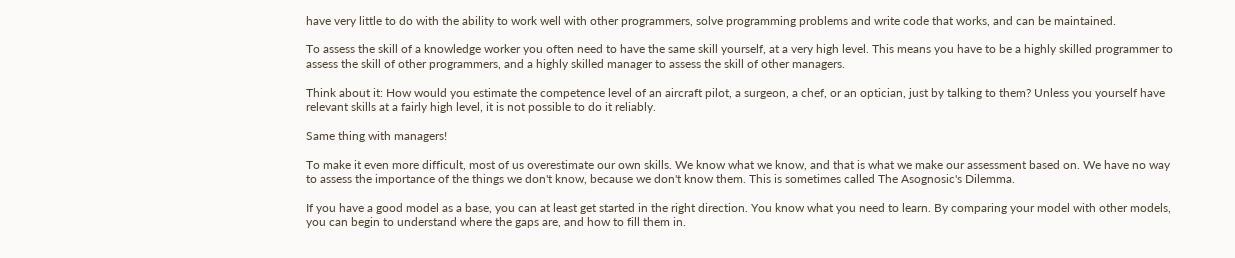have very little to do with the ability to work well with other programmers, solve programming problems and write code that works, and can be maintained.

To assess the skill of a knowledge worker you often need to have the same skill yourself, at a very high level. This means you have to be a highly skilled programmer to assess the skill of other programmers, and a highly skilled manager to assess the skill of other managers.

Think about it: How would you estimate the competence level of an aircraft pilot, a surgeon, a chef, or an optician, just by talking to them? Unless you yourself have relevant skills at a fairly high level, it is not possible to do it reliably.

Same thing with managers!

To make it even more difficult, most of us overestimate our own skills. We know what we know, and that is what we make our assessment based on. We have no way to assess the importance of the things we don't know, because we don't know them. This is sometimes called The Asognosic's Dilemma.

If you have a good model as a base, you can at least get started in the right direction. You know what you need to learn. By comparing your model with other models, you can begin to understand where the gaps are, and how to fill them in.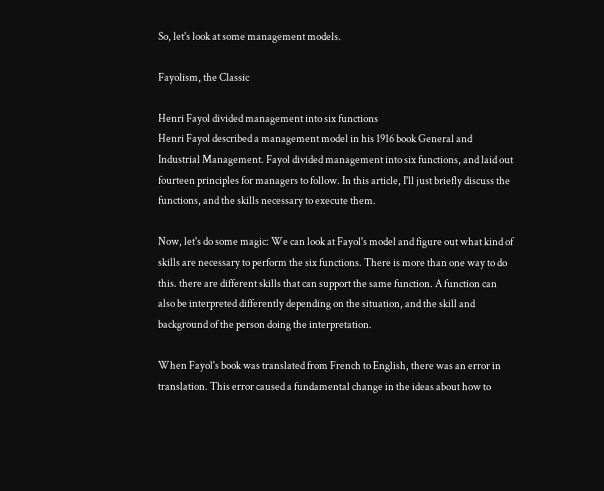So, let's look at some management models.

Fayolism, the Classic

Henri Fayol divided management into six functions
Henri Fayol described a management model in his 1916 book General and Industrial Management. Fayol divided management into six functions, and laid out fourteen principles for managers to follow. In this article, I'll just briefly discuss the functions, and the skills necessary to execute them.

Now, let's do some magic: We can look at Fayol's model and figure out what kind of skills are necessary to perform the six functions. There is more than one way to do this. there are different skills that can support the same function. A function can also be interpreted differently depending on the situation, and the skill and background of the person doing the interpretation.

When Fayol's book was translated from French to English, there was an error in translation. This error caused a fundamental change in the ideas about how to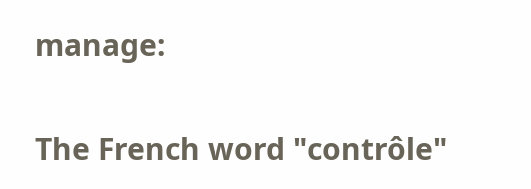manage:

The French word "contrôle"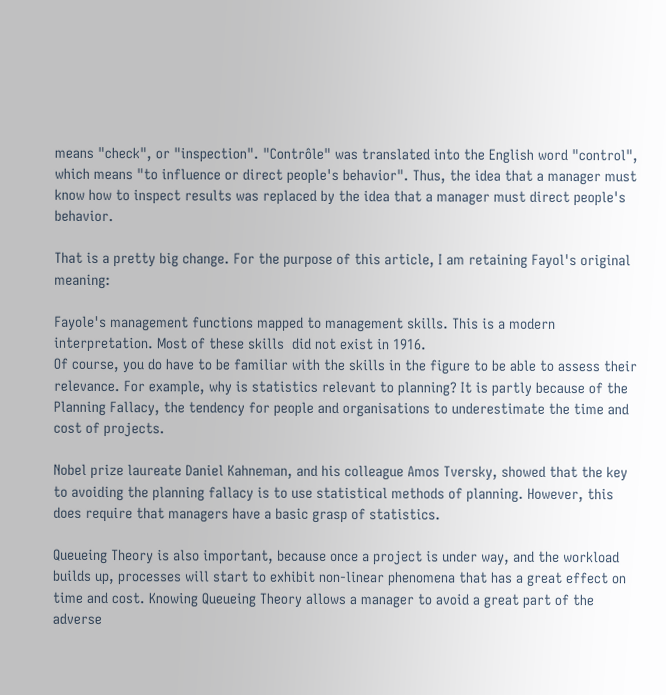means "check", or "inspection". "Contrôle" was translated into the English word "control", which means "to influence or direct people's behavior". Thus, the idea that a manager must know how to inspect results was replaced by the idea that a manager must direct people's behavior.

That is a pretty big change. For the purpose of this article, I am retaining Fayol's original meaning:

Fayole's management functions mapped to management skills. This is a modern interpretation. Most of these skills  did not exist in 1916.
Of course, you do have to be familiar with the skills in the figure to be able to assess their relevance. For example, why is statistics relevant to planning? It is partly because of the Planning Fallacy, the tendency for people and organisations to underestimate the time and cost of projects.

Nobel prize laureate Daniel Kahneman, and his colleague Amos Tversky, showed that the key to avoiding the planning fallacy is to use statistical methods of planning. However, this does require that managers have a basic grasp of statistics.

Queueing Theory is also important, because once a project is under way, and the workload builds up, processes will start to exhibit non-linear phenomena that has a great effect on time and cost. Knowing Queueing Theory allows a manager to avoid a great part of the adverse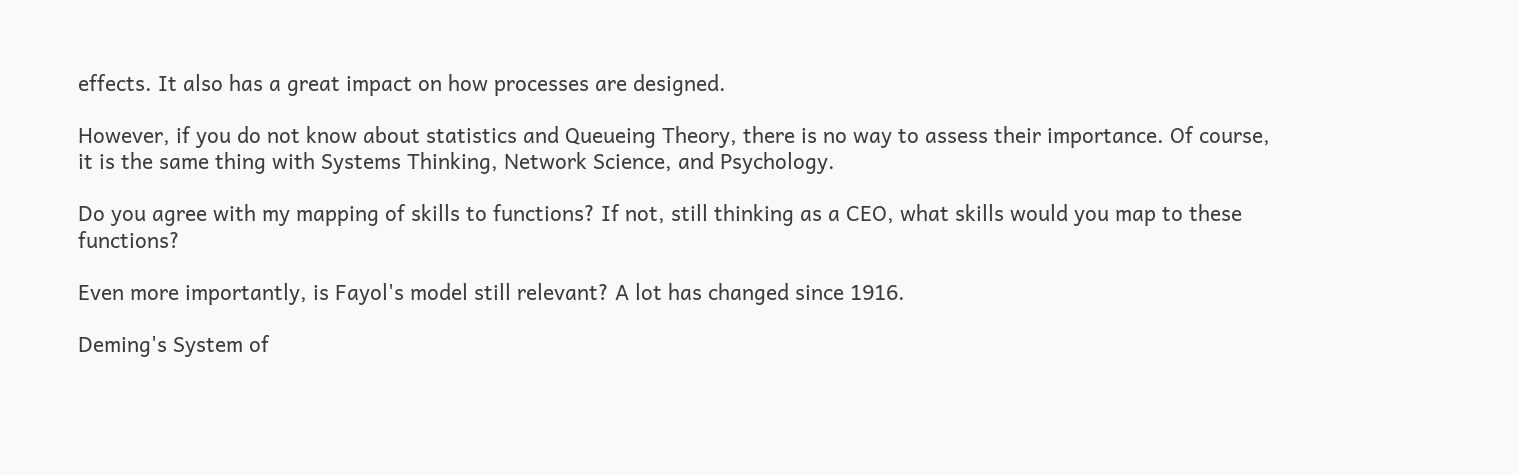effects. It also has a great impact on how processes are designed.

However, if you do not know about statistics and Queueing Theory, there is no way to assess their importance. Of course, it is the same thing with Systems Thinking, Network Science, and Psychology.

Do you agree with my mapping of skills to functions? If not, still thinking as a CEO, what skills would you map to these functions?

Even more importantly, is Fayol's model still relevant? A lot has changed since 1916.

Deming's System of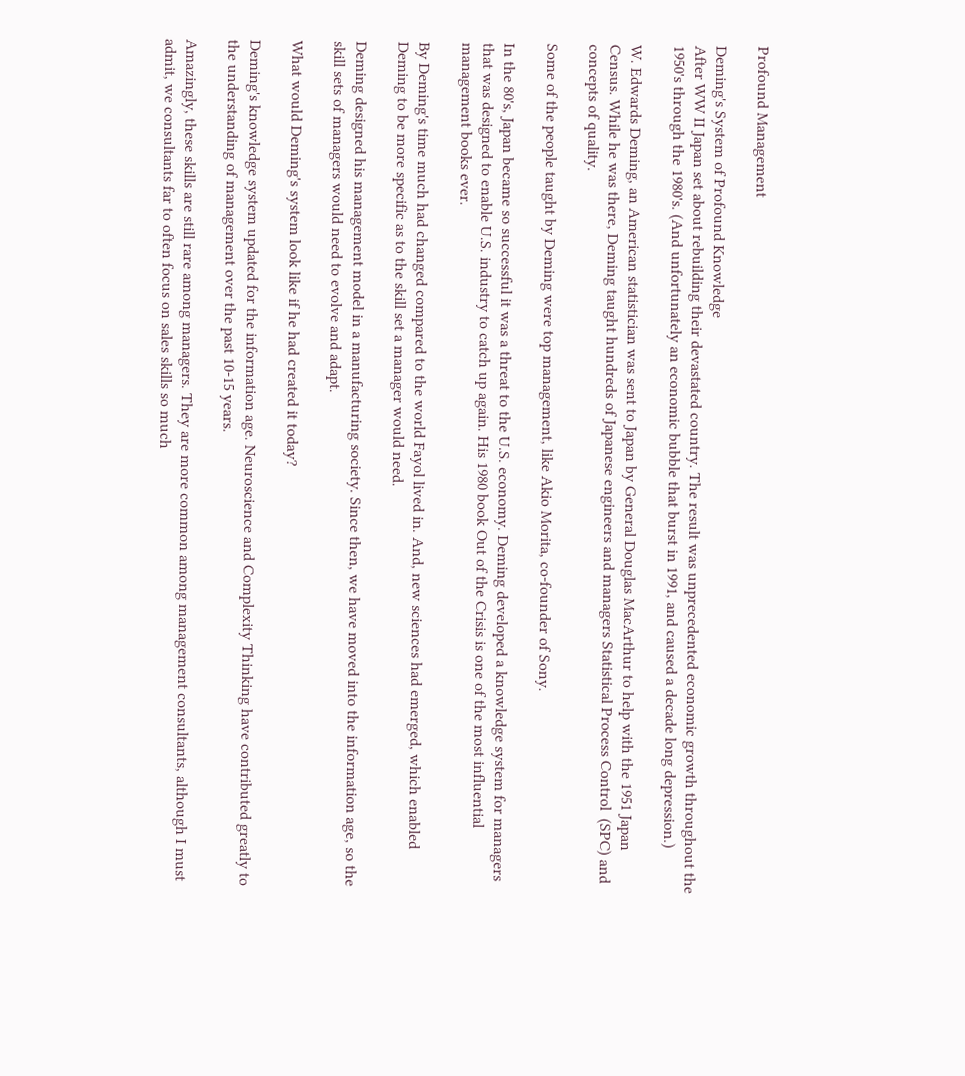Profound Management

Deming's System of Profound Knowledge
After WW II Japan set about rebuilding their devastated country. The result was unprecedented economic growth throughout the 1950's through the 1980's. (And unfortunately an economic bubble that burst in 1991, and caused a decade long depression.)

W. Edwards Deming, an American statistician was sent to Japan by General Douglas MacArthur to help with the 1951 Japan Census. While he was there, Deming taught hundreds of Japanese engineers and managers Statistical Process Control  (SPC) and concepts of quality.

Some of the people taught by Deming were top management, like Akio Morita, co-founder of Sony.

In the 80's, Japan became so successful it was a threat to the U.S. economy. Deming developed a knowledge system for managers that was designed to enable U.S. industry to catch up again. His 1980 book Out of the Crisis is one of the most influential management books ever.

By Deming's time much had changed compared to the world Fayol lived in. And, new sciences had emerged, which enabled Deming to be more specific as to the skill set a manager would need.

Deming designed his management model in a manufacturing society. Since then, we have moved into the information age, so the skill sets of managers would need to evolve and adapt.

What would Deming's system look like if he had created it today?

Deming's knowledge system updated for the information age. Neuroscience and Complexity Thinking have contributed greatly to the understanding of management over the past 10-15 years.

Amazingly, these skills are still rare among managers. They are more common among management consultants, although I must admit, we consultants far to often focus on sales skills so much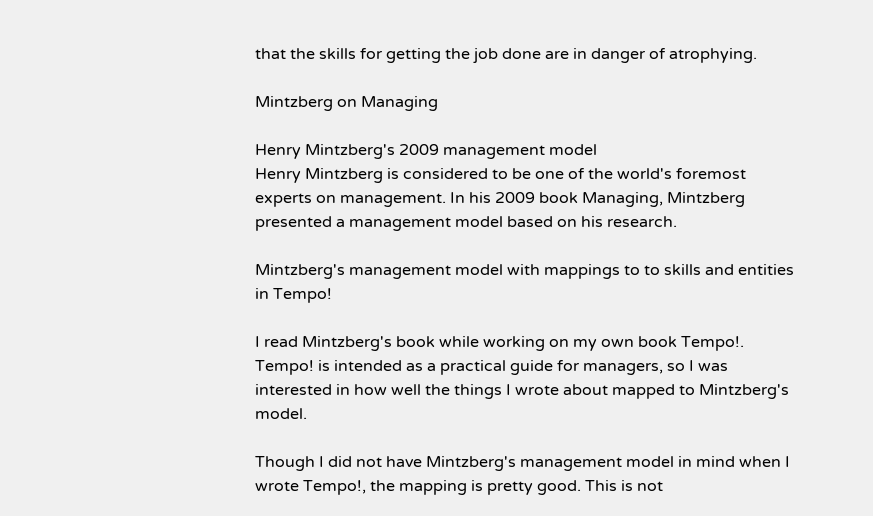that the skills for getting the job done are in danger of atrophying.

Mintzberg on Managing

Henry Mintzberg's 2009 management model
Henry Mintzberg is considered to be one of the world's foremost experts on management. In his 2009 book Managing, Mintzberg presented a management model based on his research.

Mintzberg's management model with mappings to to skills and entities in Tempo!

I read Mintzberg's book while working on my own book Tempo!. Tempo! is intended as a practical guide for managers, so I was interested in how well the things I wrote about mapped to Mintzberg's model.

Though I did not have Mintzberg's management model in mind when I wrote Tempo!, the mapping is pretty good. This is not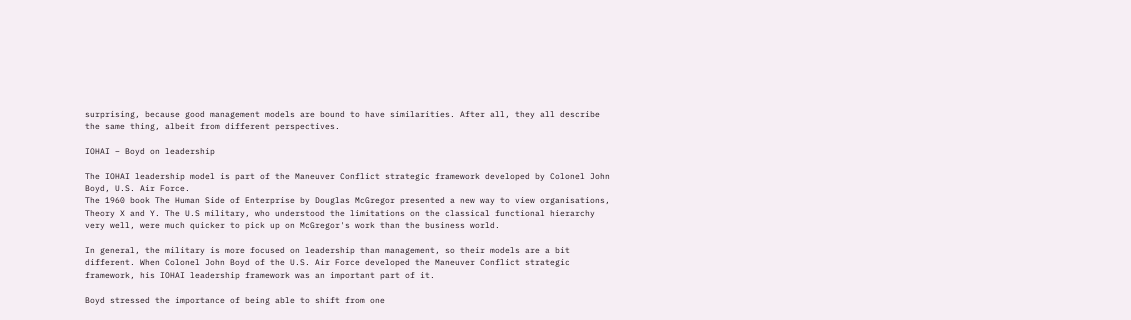surprising, because good management models are bound to have similarities. After all, they all describe the same thing, albeit from different perspectives.

IOHAI – Boyd on leadership

The IOHAI leadership model is part of the Maneuver Conflict strategic framework developed by Colonel John Boyd, U.S. Air Force.
The 1960 book The Human Side of Enterprise by Douglas McGregor presented a new way to view organisations, Theory X and Y. The U.S military, who understood the limitations on the classical functional hierarchy very well, were much quicker to pick up on McGregor's work than the business world.

In general, the military is more focused on leadership than management, so their models are a bit different. When Colonel John Boyd of the U.S. Air Force developed the Maneuver Conflict strategic framework, his IOHAI leadership framework was an important part of it.

Boyd stressed the importance of being able to shift from one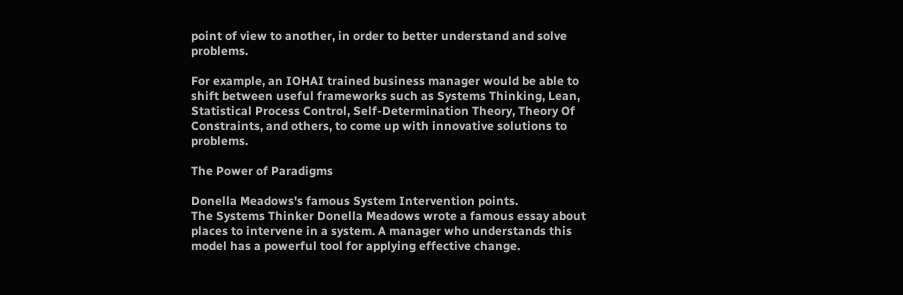point of view to another, in order to better understand and solve problems.

For example, an IOHAI trained business manager would be able to shift between useful frameworks such as Systems Thinking, Lean, Statistical Process Control, Self-Determination Theory, Theory Of Constraints, and others, to come up with innovative solutions to problems.

The Power of Paradigms

Donella Meadows's famous System Intervention points.
The Systems Thinker Donella Meadows wrote a famous essay about places to intervene in a system. A manager who understands this model has a powerful tool for applying effective change.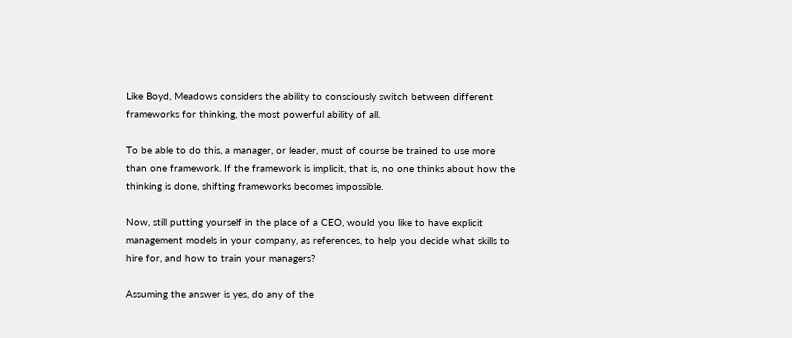Like Boyd, Meadows considers the ability to consciously switch between different frameworks for thinking, the most powerful ability of all.

To be able to do this, a manager, or leader, must of course be trained to use more than one framework. If the framework is implicit, that is, no one thinks about how the thinking is done, shifting frameworks becomes impossible.

Now, still putting yourself in the place of a CEO, would you like to have explicit management models in your company, as references, to help you decide what skills to hire for, and how to train your managers?

Assuming the answer is yes, do any of the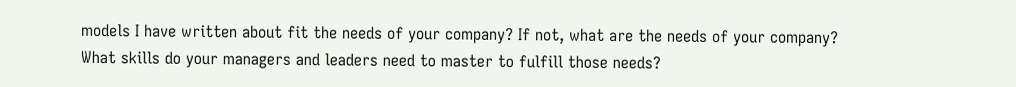models I have written about fit the needs of your company? If not, what are the needs of your company? What skills do your managers and leaders need to master to fulfill those needs?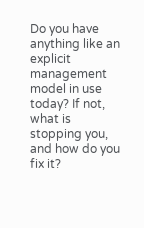Do you have anything like an explicit management model in use today? If not, what is stopping you, and how do you fix it?